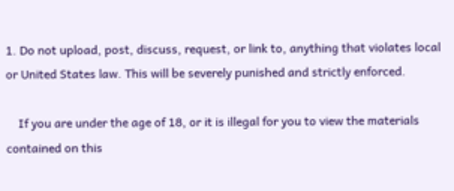1. Do not upload, post, discuss, request, or link to, anything that violates local or United States law. This will be severely punished and strictly enforced.

    If you are under the age of 18, or it is illegal for you to view the materials contained on this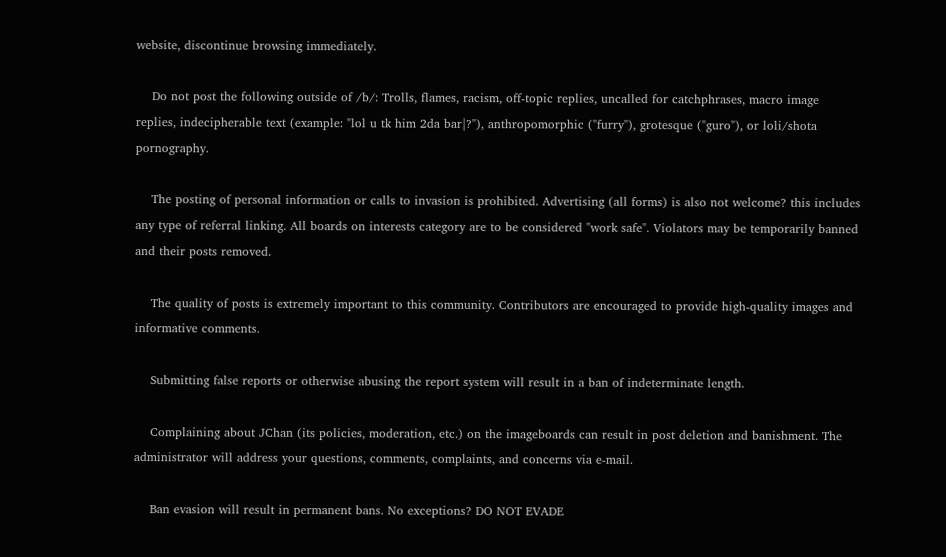website, discontinue browsing immediately.

    Do not post the following outside of /b/: Trolls, flames, racism, off-topic replies, uncalled for catchphrases, macro image replies, indecipherable text (example: "lol u tk him 2da bar|?"), anthropomorphic ("furry"), grotesque ("guro"), or loli/shota pornography.

    The posting of personal information or calls to invasion is prohibited. Advertising (all forms) is also not welcome? this includes any type of referral linking. All boards on interests category are to be considered "work safe". Violators may be temporarily banned and their posts removed.

    The quality of posts is extremely important to this community. Contributors are encouraged to provide high-quality images and informative comments.

    Submitting false reports or otherwise abusing the report system will result in a ban of indeterminate length.

    Complaining about JChan (its policies, moderation, etc.) on the imageboards can result in post deletion and banishment. The administrator will address your questions, comments, complaints, and concerns via e-mail.

    Ban evasion will result in permanent bans. No exceptions? DO NOT EVADE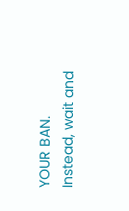YOUR BAN. Instead, wait and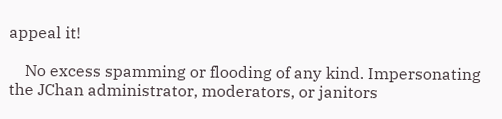appeal it!

    No excess spamming or flooding of any kind. Impersonating the JChan administrator, moderators, or janitors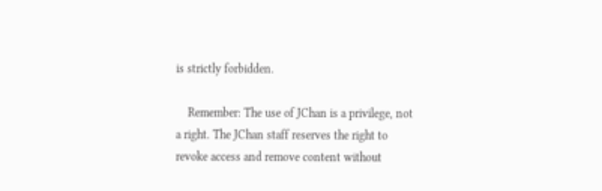is strictly forbidden.

    Remember: The use of JChan is a privilege, not a right. The JChan staff reserves the right to revoke access and remove content without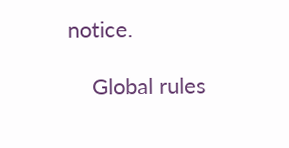notice.

    Global rules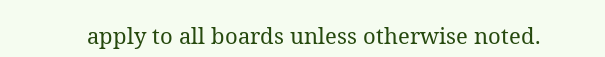apply to all boards unless otherwise noted.